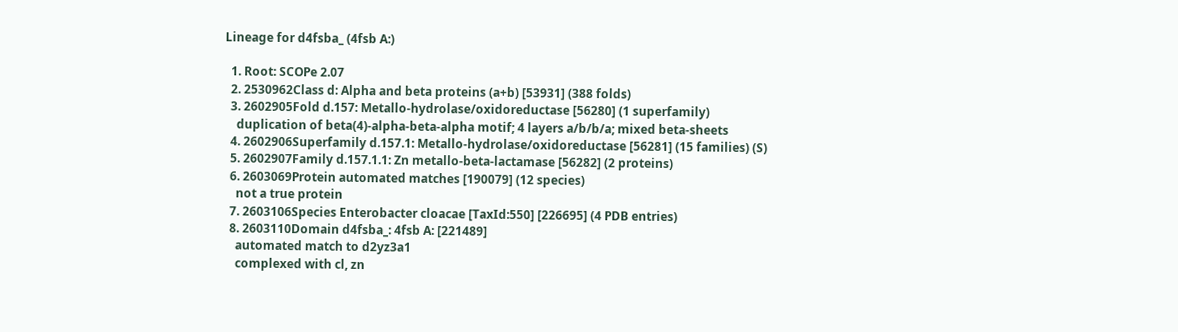Lineage for d4fsba_ (4fsb A:)

  1. Root: SCOPe 2.07
  2. 2530962Class d: Alpha and beta proteins (a+b) [53931] (388 folds)
  3. 2602905Fold d.157: Metallo-hydrolase/oxidoreductase [56280] (1 superfamily)
    duplication of beta(4)-alpha-beta-alpha motif; 4 layers a/b/b/a; mixed beta-sheets
  4. 2602906Superfamily d.157.1: Metallo-hydrolase/oxidoreductase [56281] (15 families) (S)
  5. 2602907Family d.157.1.1: Zn metallo-beta-lactamase [56282] (2 proteins)
  6. 2603069Protein automated matches [190079] (12 species)
    not a true protein
  7. 2603106Species Enterobacter cloacae [TaxId:550] [226695] (4 PDB entries)
  8. 2603110Domain d4fsba_: 4fsb A: [221489]
    automated match to d2yz3a1
    complexed with cl, zn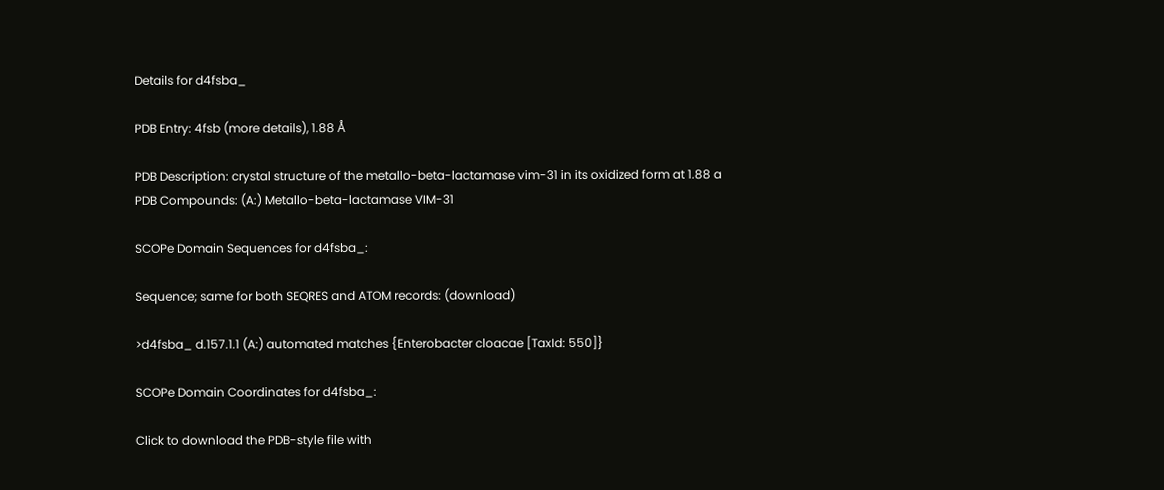Details for d4fsba_

PDB Entry: 4fsb (more details), 1.88 Å

PDB Description: crystal structure of the metallo-beta-lactamase vim-31 in its oxidized form at 1.88 a
PDB Compounds: (A:) Metallo-beta-lactamase VIM-31

SCOPe Domain Sequences for d4fsba_:

Sequence; same for both SEQRES and ATOM records: (download)

>d4fsba_ d.157.1.1 (A:) automated matches {Enterobacter cloacae [TaxId: 550]}

SCOPe Domain Coordinates for d4fsba_:

Click to download the PDB-style file with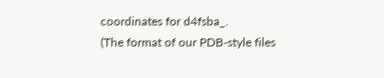coordinates for d4fsba_.
(The format of our PDB-style files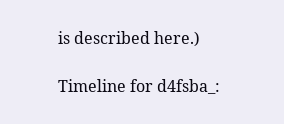is described here.)

Timeline for d4fsba_: